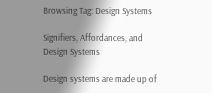Browsing Tag: Design Systems

Signifiers, Affordances, and Design Systems

Design systems are made up of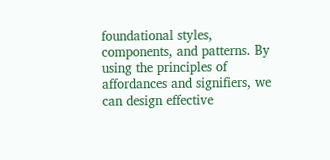foundational styles, components, and patterns. By using the principles of affordances and signifiers, we can design effective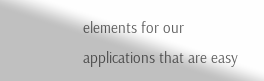elements for our applications that are easy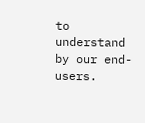to understand by our end-users.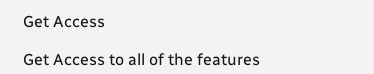Get Access

Get Access to all of the features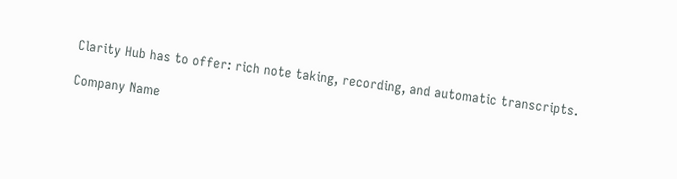Clarity Hub has to offer: rich note taking, recording, and automatic transcripts.

Company Name